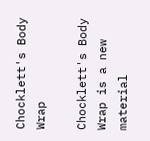Chocklett's Body Wrap

Chocklett's Body Wrap is a new material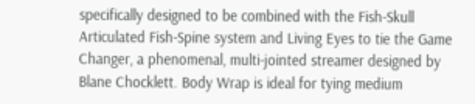specifically designed to be combined with the Fish-Skull Articulated Fish-Spine system and Living Eyes to tie the Game Changer, a phenomenal, multi-jointed streamer designed by Blane Chocklett. Body Wrap is ideal for tying medium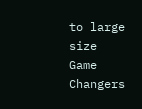to large size Game Changers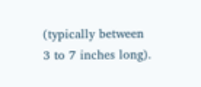(typically between 3 to 7 inches long).